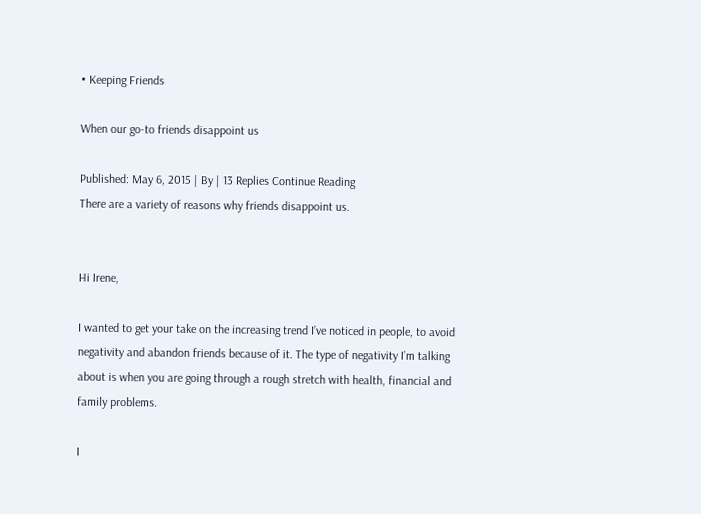• Keeping Friends

When our go-to friends disappoint us

Published: May 6, 2015 | By | 13 Replies Continue Reading
There are a variety of reasons why friends disappoint us.


Hi Irene,

I wanted to get your take on the increasing trend I’ve noticed in people, to avoid negativity and abandon friends because of it. The type of negativity I’m talking about is when you are going through a rough stretch with health, financial and family problems.

I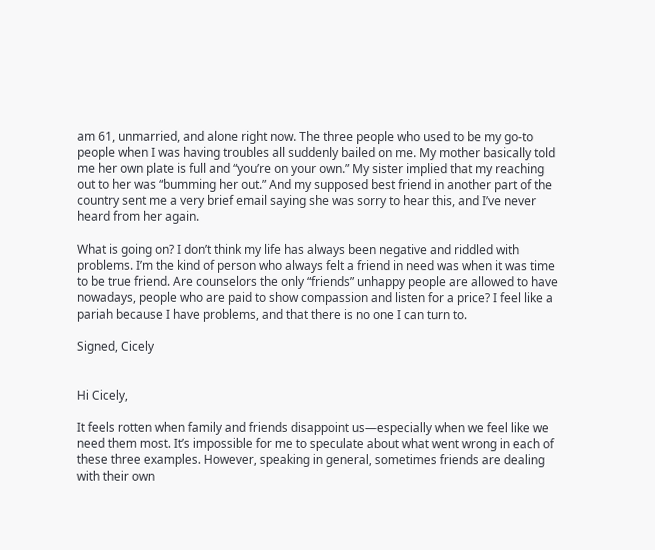am 61, unmarried, and alone right now. The three people who used to be my go-to people when I was having troubles all suddenly bailed on me. My mother basically told me her own plate is full and “you’re on your own.” My sister implied that my reaching out to her was “bumming her out.” And my supposed best friend in another part of the country sent me a very brief email saying she was sorry to hear this, and I’ve never heard from her again.

What is going on? I don’t think my life has always been negative and riddled with problems. I’m the kind of person who always felt a friend in need was when it was time to be true friend. Are counselors the only “friends” unhappy people are allowed to have nowadays, people who are paid to show compassion and listen for a price? I feel like a pariah because I have problems, and that there is no one I can turn to.

Signed, Cicely


Hi Cicely,

It feels rotten when family and friends disappoint us—especially when we feel like we need them most. It’s impossible for me to speculate about what went wrong in each of these three examples. However, speaking in general, sometimes friends are dealing with their own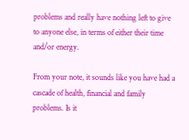problems and really have nothing left to give to anyone else, in terms of either their time and/or energy.

From your note, it sounds like you have had a cascade of health, financial and family problems. Is it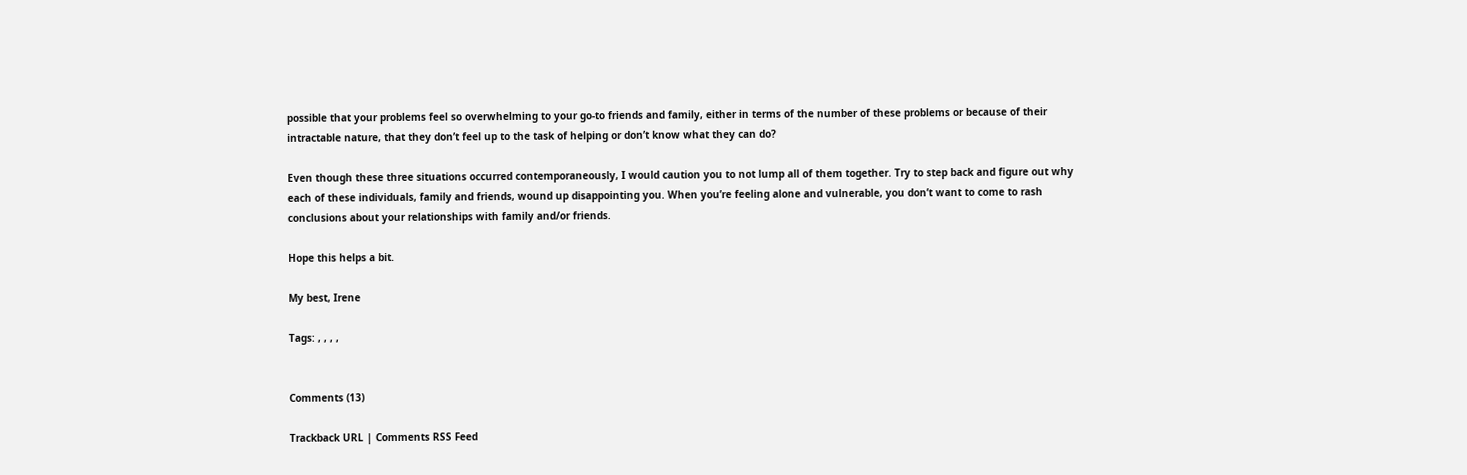possible that your problems feel so overwhelming to your go-to friends and family, either in terms of the number of these problems or because of their intractable nature, that they don’t feel up to the task of helping or don’t know what they can do?

Even though these three situations occurred contemporaneously, I would caution you to not lump all of them together. Try to step back and figure out why each of these individuals, family and friends, wound up disappointing you. When you’re feeling alone and vulnerable, you don’t want to come to rash conclusions about your relationships with family and/or friends.

Hope this helps a bit.

My best, Irene

Tags: , , , ,


Comments (13)

Trackback URL | Comments RSS Feed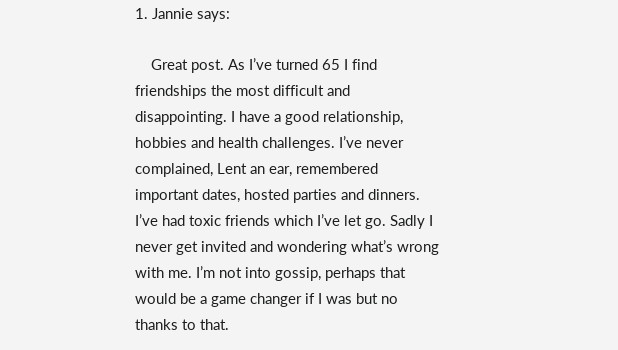1. Jannie says:

    Great post. As I’ve turned 65 I find friendships the most difficult and disappointing. I have a good relationship, hobbies and health challenges. I’ve never complained, Lent an ear, remembered important dates, hosted parties and dinners. I’ve had toxic friends which I’ve let go. Sadly I never get invited and wondering what’s wrong with me. I’m not into gossip, perhaps that would be a game changer if I was but no thanks to that.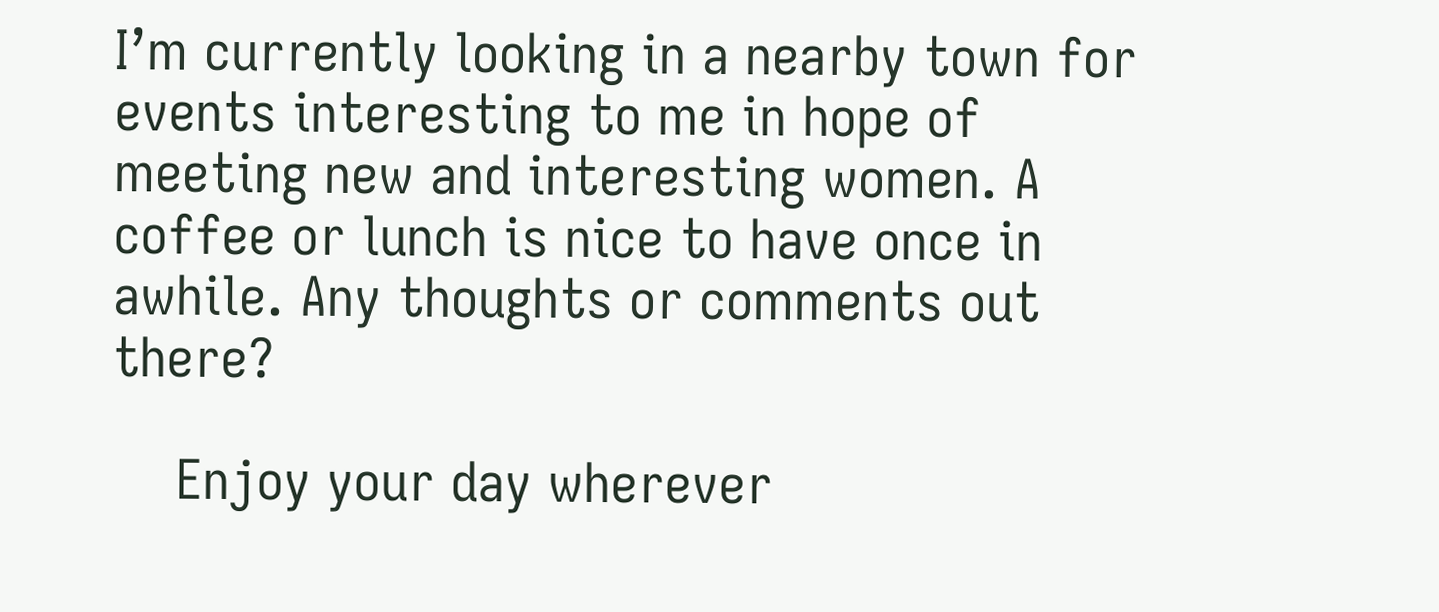I’m currently looking in a nearby town for events interesting to me in hope of meeting new and interesting women. A coffee or lunch is nice to have once in awhile. Any thoughts or comments out there?

    Enjoy your day wherever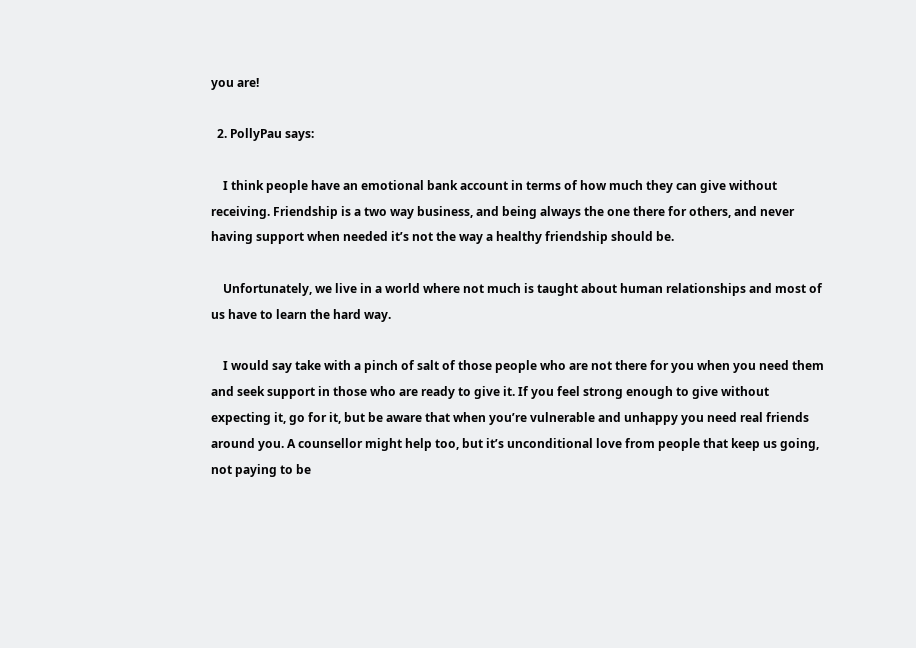you are!

  2. PollyPau says:

    I think people have an emotional bank account in terms of how much they can give without receiving. Friendship is a two way business, and being always the one there for others, and never having support when needed it’s not the way a healthy friendship should be.

    Unfortunately, we live in a world where not much is taught about human relationships and most of us have to learn the hard way.

    I would say take with a pinch of salt of those people who are not there for you when you need them and seek support in those who are ready to give it. If you feel strong enough to give without expecting it, go for it, but be aware that when you’re vulnerable and unhappy you need real friends around you. A counsellor might help too, but it’s unconditional love from people that keep us going, not paying to be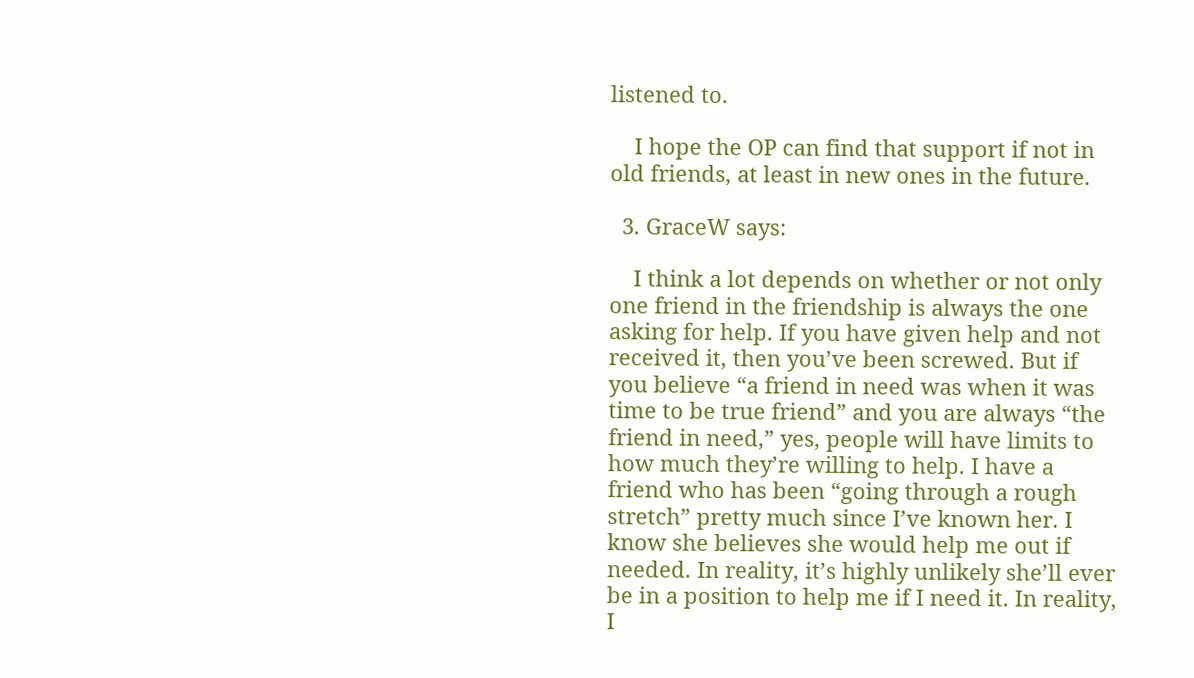listened to.

    I hope the OP can find that support if not in old friends, at least in new ones in the future.

  3. GraceW says:

    I think a lot depends on whether or not only one friend in the friendship is always the one asking for help. If you have given help and not received it, then you’ve been screwed. But if you believe “a friend in need was when it was time to be true friend” and you are always “the friend in need,” yes, people will have limits to how much they’re willing to help. I have a friend who has been “going through a rough stretch” pretty much since I’ve known her. I know she believes she would help me out if needed. In reality, it’s highly unlikely she’ll ever be in a position to help me if I need it. In reality, I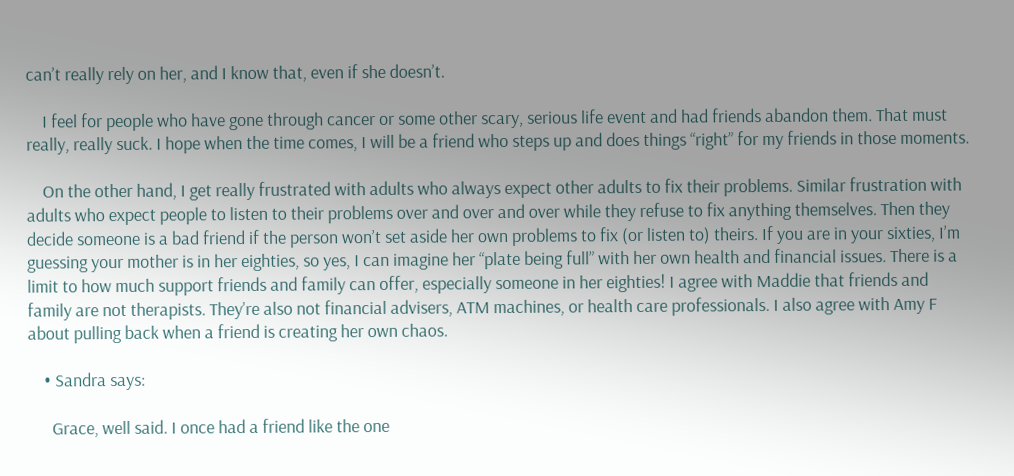can’t really rely on her, and I know that, even if she doesn’t.

    I feel for people who have gone through cancer or some other scary, serious life event and had friends abandon them. That must really, really suck. I hope when the time comes, I will be a friend who steps up and does things “right” for my friends in those moments.

    On the other hand, I get really frustrated with adults who always expect other adults to fix their problems. Similar frustration with adults who expect people to listen to their problems over and over and over while they refuse to fix anything themselves. Then they decide someone is a bad friend if the person won’t set aside her own problems to fix (or listen to) theirs. If you are in your sixties, I’m guessing your mother is in her eighties, so yes, I can imagine her “plate being full” with her own health and financial issues. There is a limit to how much support friends and family can offer, especially someone in her eighties! I agree with Maddie that friends and family are not therapists. They’re also not financial advisers, ATM machines, or health care professionals. I also agree with Amy F about pulling back when a friend is creating her own chaos.

    • Sandra says:

      Grace, well said. I once had a friend like the one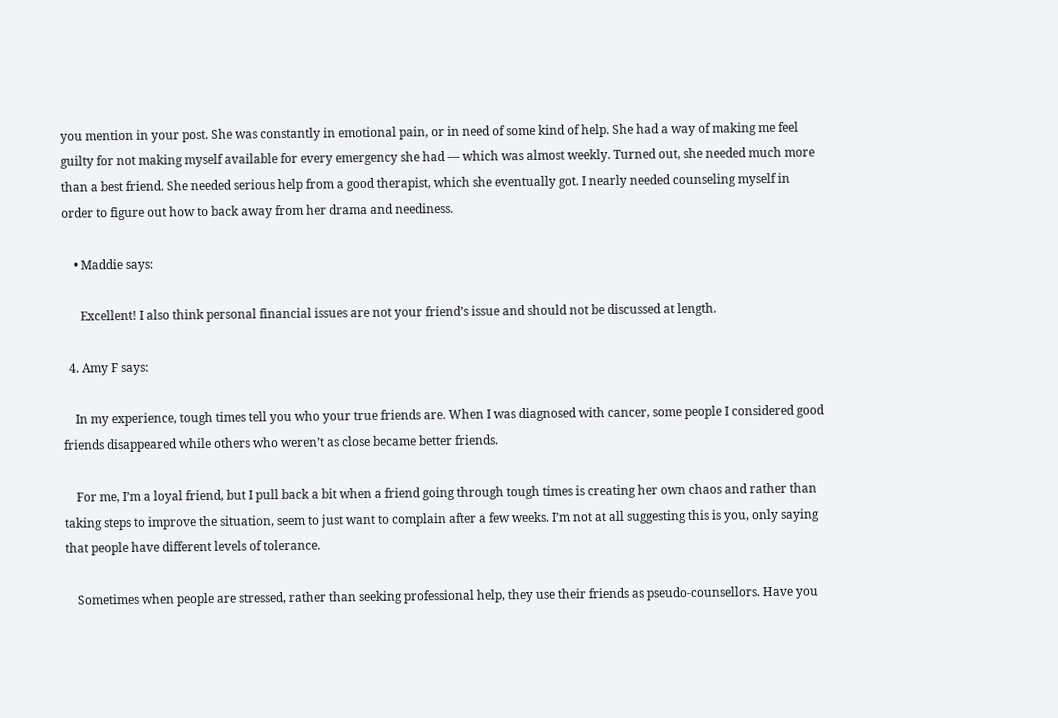you mention in your post. She was constantly in emotional pain, or in need of some kind of help. She had a way of making me feel guilty for not making myself available for every emergency she had — which was almost weekly. Turned out, she needed much more than a best friend. She needed serious help from a good therapist, which she eventually got. I nearly needed counseling myself in order to figure out how to back away from her drama and neediness.

    • Maddie says:

      Excellent! I also think personal financial issues are not your friend’s issue and should not be discussed at length.

  4. Amy F says:

    In my experience, tough times tell you who your true friends are. When I was diagnosed with cancer, some people I considered good friends disappeared while others who weren’t as close became better friends.

    For me, I’m a loyal friend, but I pull back a bit when a friend going through tough times is creating her own chaos and rather than taking steps to improve the situation, seem to just want to complain after a few weeks. I’m not at all suggesting this is you, only saying that people have different levels of tolerance.

    Sometimes when people are stressed, rather than seeking professional help, they use their friends as pseudo-counsellors. Have you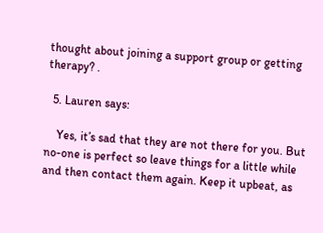thought about joining a support group or getting therapy? .

  5. Lauren says:

    Yes, it’s sad that they are not there for you. But no-one is perfect so leave things for a little while and then contact them again. Keep it upbeat, as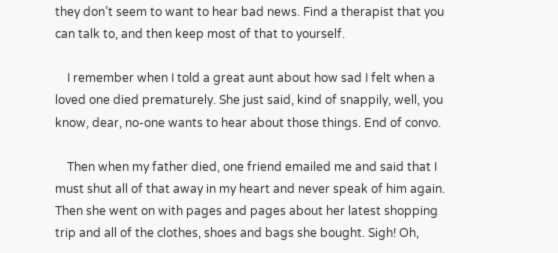they don’t seem to want to hear bad news. Find a therapist that you can talk to, and then keep most of that to yourself.

    I remember when I told a great aunt about how sad I felt when a loved one died prematurely. She just said, kind of snappily, well, you know, dear, no-one wants to hear about those things. End of convo.

    Then when my father died, one friend emailed me and said that I must shut all of that away in my heart and never speak of him again. Then she went on with pages and pages about her latest shopping trip and all of the clothes, shoes and bags she bought. Sigh! Oh,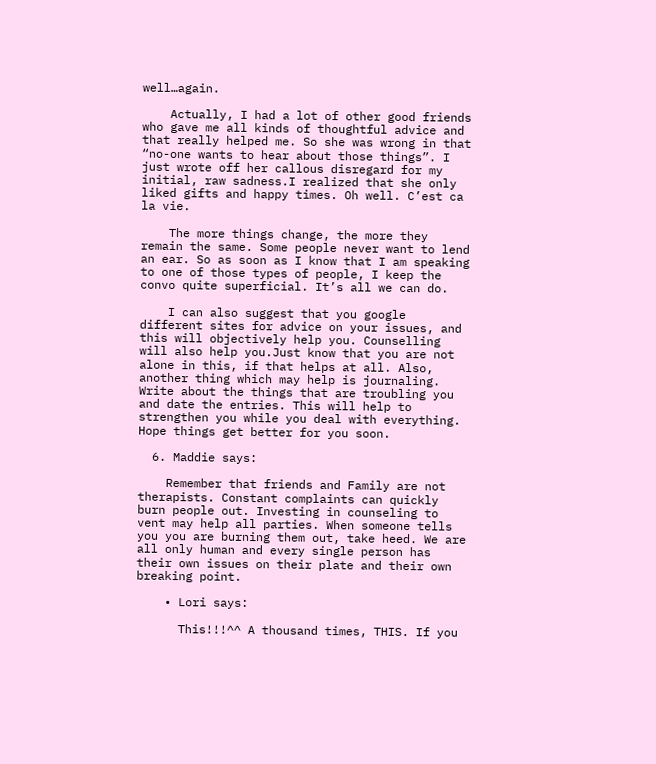well…again.

    Actually, I had a lot of other good friends who gave me all kinds of thoughtful advice and that really helped me. So she was wrong in that “no-one wants to hear about those things”. I just wrote off her callous disregard for my initial, raw sadness.I realized that she only liked gifts and happy times. Oh well. C’est ca la vie.

    The more things change, the more they remain the same. Some people never want to lend an ear. So as soon as I know that I am speaking to one of those types of people, I keep the convo quite superficial. It’s all we can do.

    I can also suggest that you google different sites for advice on your issues, and this will objectively help you. Counselling will also help you.Just know that you are not alone in this, if that helps at all. Also, another thing which may help is journaling. Write about the things that are troubling you and date the entries. This will help to strengthen you while you deal with everything. Hope things get better for you soon.

  6. Maddie says:

    Remember that friends and Family are not therapists. Constant complaints can quickly burn people out. Investing in counseling to vent may help all parties. When someone tells you you are burning them out, take heed. We are all only human and every single person has their own issues on their plate and their own breaking point.

    • Lori says:

      This!!!^^ A thousand times, THIS. If you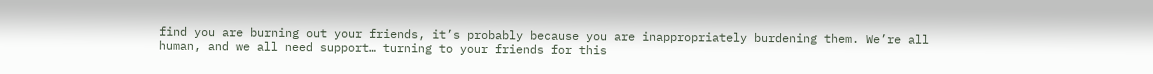find you are burning out your friends, it’s probably because you are inappropriately burdening them. We’re all human, and we all need support… turning to your friends for this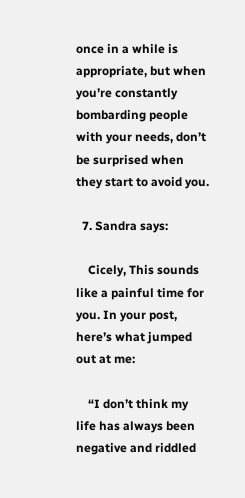once in a while is appropriate, but when you’re constantly bombarding people with your needs, don’t be surprised when they start to avoid you.

  7. Sandra says:

    Cicely, This sounds like a painful time for you. In your post, here’s what jumped out at me:

    “I don’t think my life has always been negative and riddled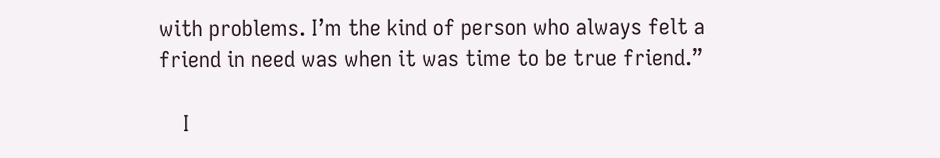with problems. I’m the kind of person who always felt a friend in need was when it was time to be true friend.”

    I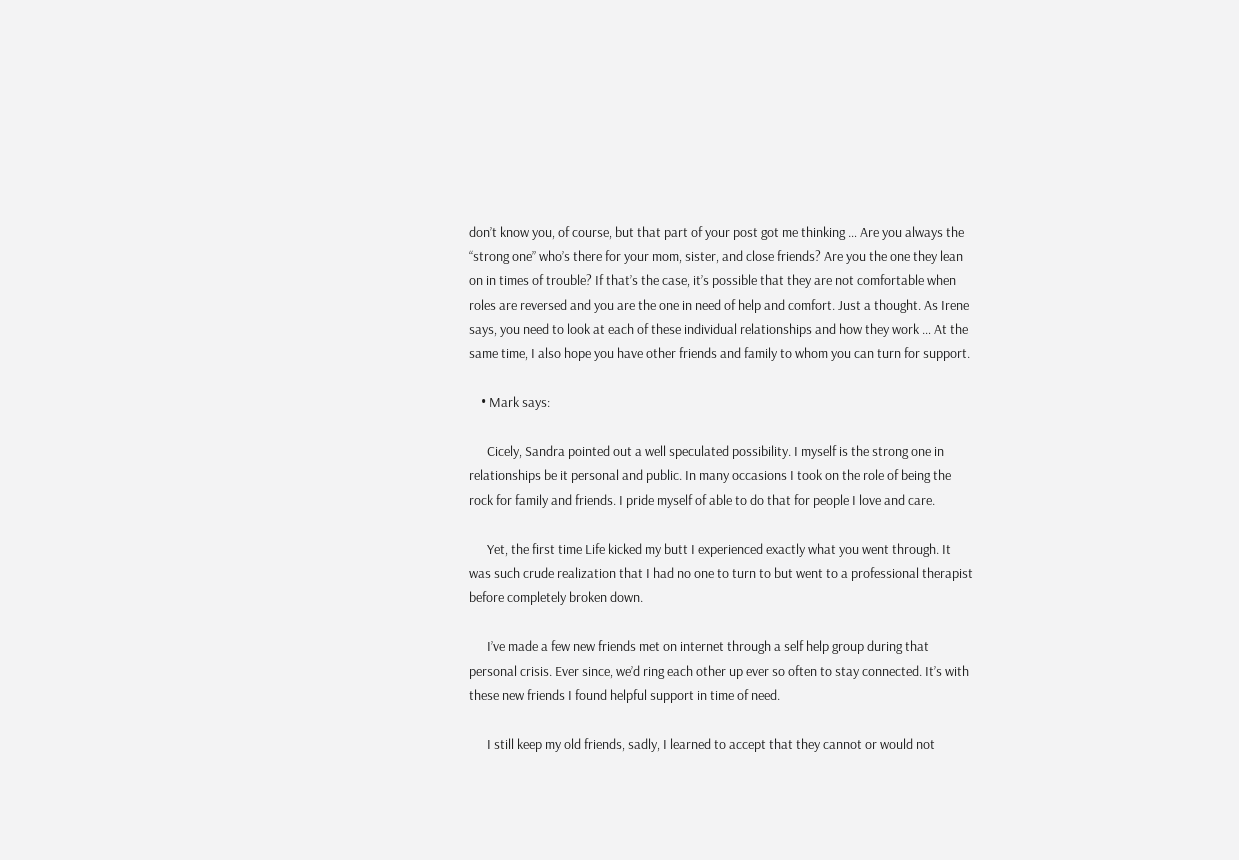don’t know you, of course, but that part of your post got me thinking … Are you always the “strong one” who’s there for your mom, sister, and close friends? Are you the one they lean on in times of trouble? If that’s the case, it’s possible that they are not comfortable when roles are reversed and you are the one in need of help and comfort. Just a thought. As Irene says, you need to look at each of these individual relationships and how they work … At the same time, I also hope you have other friends and family to whom you can turn for support.

    • Mark says:

      Cicely, Sandra pointed out a well speculated possibility. I myself is the strong one in relationships be it personal and public. In many occasions I took on the role of being the rock for family and friends. I pride myself of able to do that for people I love and care.

      Yet, the first time Life kicked my butt I experienced exactly what you went through. It was such crude realization that I had no one to turn to but went to a professional therapist before completely broken down.

      I’ve made a few new friends met on internet through a self help group during that personal crisis. Ever since, we’d ring each other up ever so often to stay connected. It’s with these new friends I found helpful support in time of need.

      I still keep my old friends, sadly, I learned to accept that they cannot or would not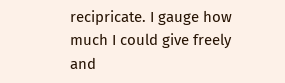recipricate. I gauge how much I could give freely and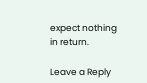expect nothing in return.

Leave a Reply